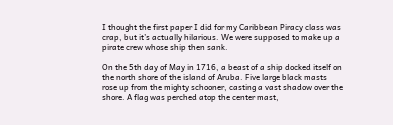I thought the first paper I did for my Caribbean Piracy class was crap, but it’s actually hilarious. We were supposed to make up a pirate crew whose ship then sank.

On the 5th day of May in 1716, a beast of a ship docked itself on the north shore of the island of Aruba. Five large black masts rose up from the mighty schooner, casting a vast shadow over the shore. A flag was perched atop the center mast,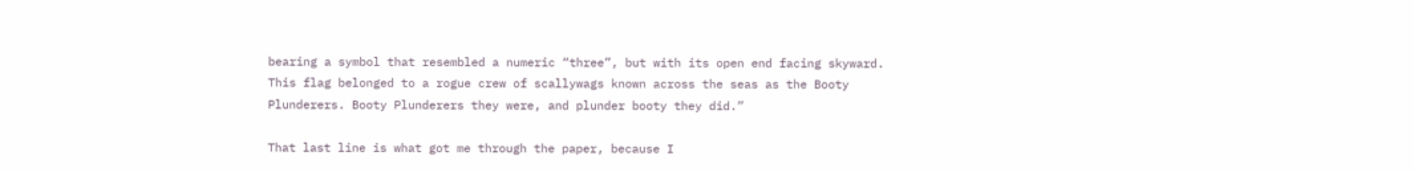bearing a symbol that resembled a numeric “three”, but with its open end facing skyward. This flag belonged to a rogue crew of scallywags known across the seas as the Booty Plunderers. Booty Plunderers they were, and plunder booty they did.”

That last line is what got me through the paper, because I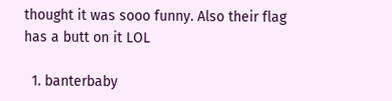thought it was sooo funny. Also their flag has a butt on it LOL

  1. banterbaby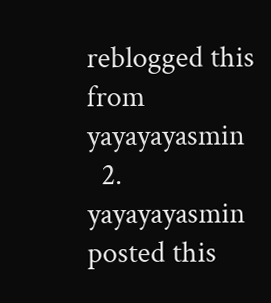reblogged this from yayayayasmin
  2. yayayayasmin posted this